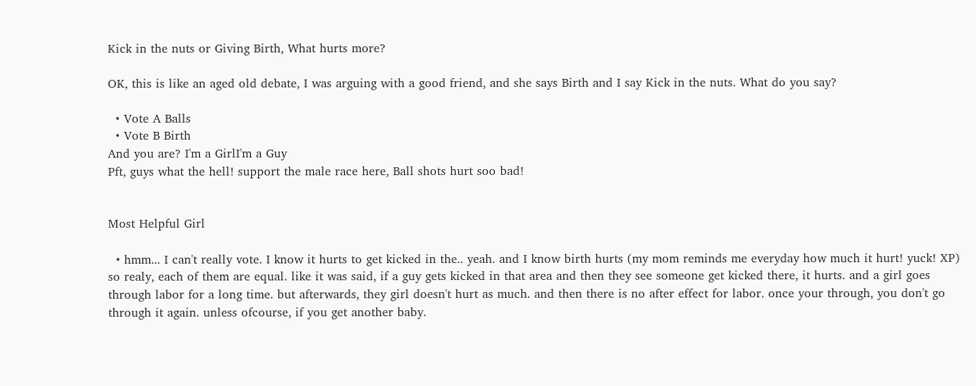Kick in the nuts or Giving Birth, What hurts more?

OK, this is like an aged old debate, I was arguing with a good friend, and she says Birth and I say Kick in the nuts. What do you say?

  • Vote A Balls
  • Vote B Birth
And you are? I'm a GirlI'm a Guy
Pft, guys what the hell! support the male race here, Ball shots hurt soo bad!


Most Helpful Girl

  • hmm... I can't really vote. I know it hurts to get kicked in the.. yeah. and I know birth hurts (my mom reminds me everyday how much it hurt! yuck! XP) so realy, each of them are equal. like it was said, if a guy gets kicked in that area and then they see someone get kicked there, it hurts. and a girl goes through labor for a long time. but afterwards, they girl doesn't hurt as much. and then there is no after effect for labor. once your through, you don't go through it again. unless ofcourse, if you get another baby.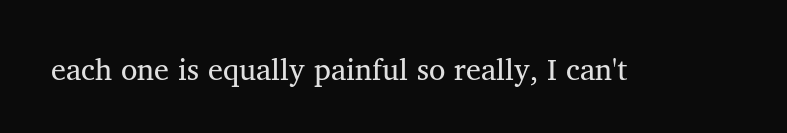each one is equally painful so really, I can't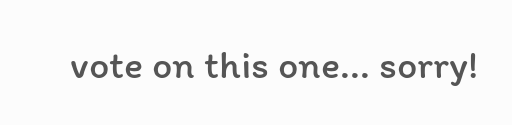vote on this one... sorry!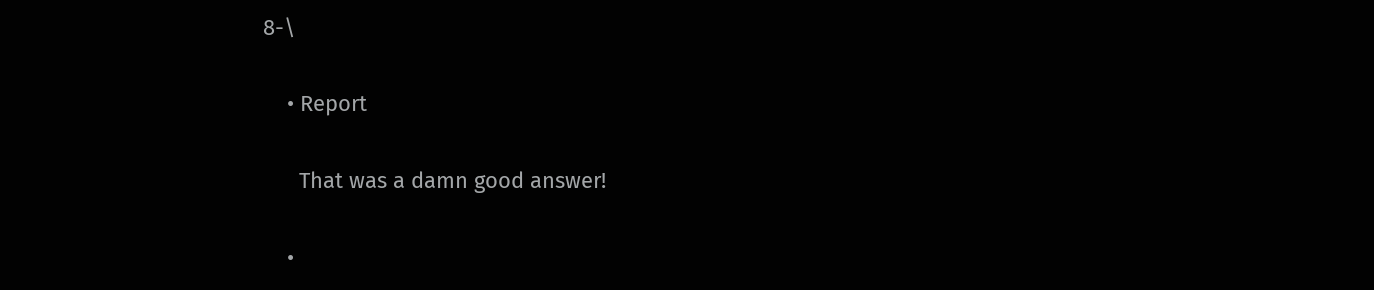8-\

    • Report

      That was a damn good answer!

    •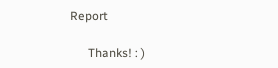Report

      Thanks! : )